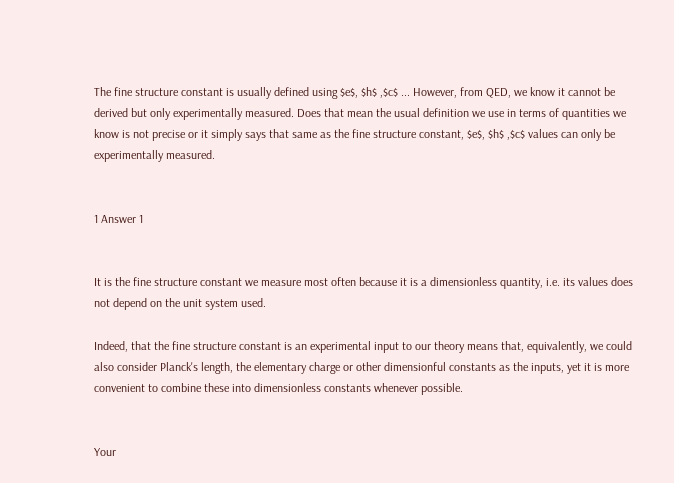The fine structure constant is usually defined using $e$, $h$ ,$c$ ... However, from QED, we know it cannot be derived but only experimentally measured. Does that mean the usual definition we use in terms of quantities we know is not precise or it simply says that same as the fine structure constant, $e$, $h$ ,$c$ values can only be experimentally measured.


1 Answer 1


It is the fine structure constant we measure most often because it is a dimensionless quantity, i.e. its values does not depend on the unit system used.

Indeed, that the fine structure constant is an experimental input to our theory means that, equivalently, we could also consider Planck's length, the elementary charge or other dimensionful constants as the inputs, yet it is more convenient to combine these into dimensionless constants whenever possible.


Your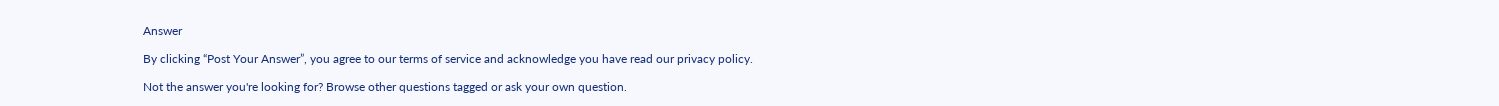Answer

By clicking “Post Your Answer”, you agree to our terms of service and acknowledge you have read our privacy policy.

Not the answer you're looking for? Browse other questions tagged or ask your own question.